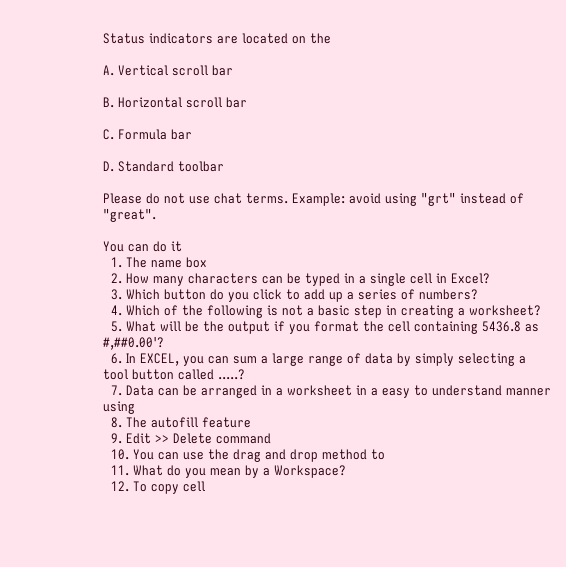Status indicators are located on the

A. Vertical scroll bar

B. Horizontal scroll bar

C. Formula bar

D. Standard toolbar

Please do not use chat terms. Example: avoid using "grt" instead of "great".

You can do it
  1. The name box
  2. How many characters can be typed in a single cell in Excel?
  3. Which button do you click to add up a series of numbers?
  4. Which of the following is not a basic step in creating a worksheet?
  5. What will be the output if you format the cell containing 5436.8 as #,##0.00'?
  6. In EXCEL, you can sum a large range of data by simply selecting a tool button called .....?
  7. Data can be arranged in a worksheet in a easy to understand manner using
  8. The autofill feature
  9. Edit >> Delete command
  10. You can use the drag and drop method to
  11. What do you mean by a Workspace?
  12. To copy cell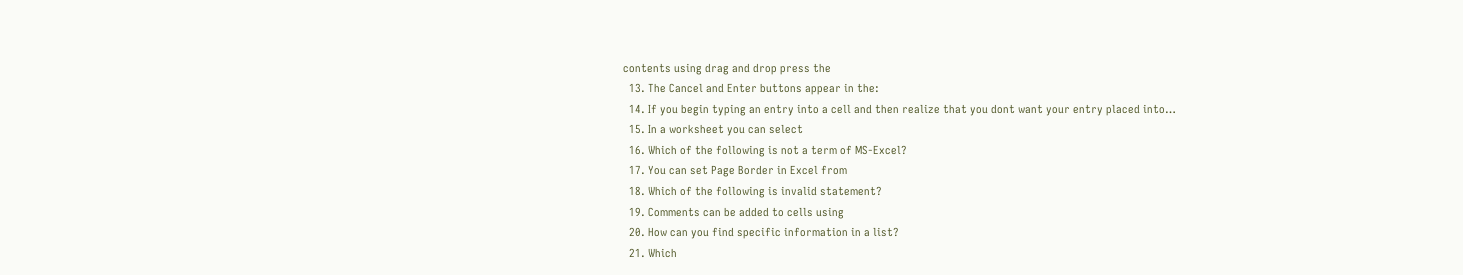contents using drag and drop press the
  13. The Cancel and Enter buttons appear in the:
  14. If you begin typing an entry into a cell and then realize that you dont want your entry placed into…
  15. In a worksheet you can select
  16. Which of the following is not a term of MS-Excel?
  17. You can set Page Border in Excel from
  18. Which of the following is invalid statement?
  19. Comments can be added to cells using
  20. How can you find specific information in a list?
  21. Which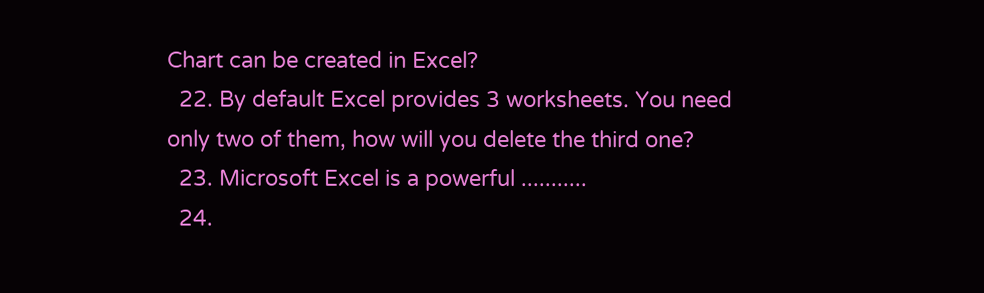Chart can be created in Excel?
  22. By default Excel provides 3 worksheets. You need only two of them, how will you delete the third one?
  23. Microsoft Excel is a powerful ...........
  24.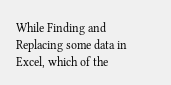While Finding and Replacing some data in Excel, which of the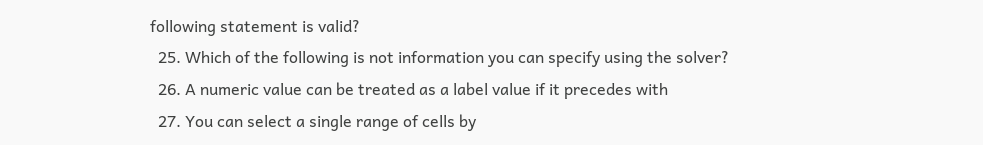following statement is valid?
  25. Which of the following is not information you can specify using the solver?
  26. A numeric value can be treated as a label value if it precedes with
  27. You can select a single range of cells by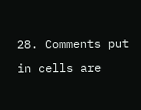28. Comments put in cells are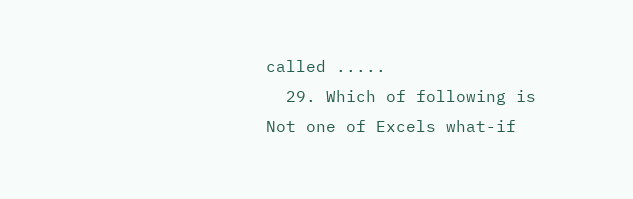called .....
  29. Which of following is Not one of Excels what-if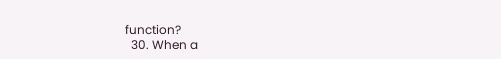function?
  30. When a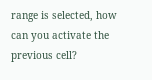range is selected, how can you activate the previous cell?